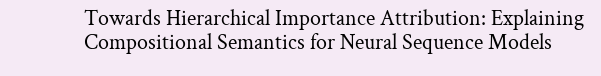Towards Hierarchical Importance Attribution: Explaining Compositional Semantics for Neural Sequence Models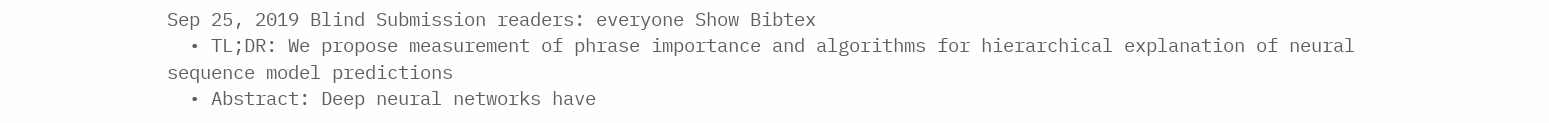Sep 25, 2019 Blind Submission readers: everyone Show Bibtex
  • TL;DR: We propose measurement of phrase importance and algorithms for hierarchical explanation of neural sequence model predictions
  • Abstract: Deep neural networks have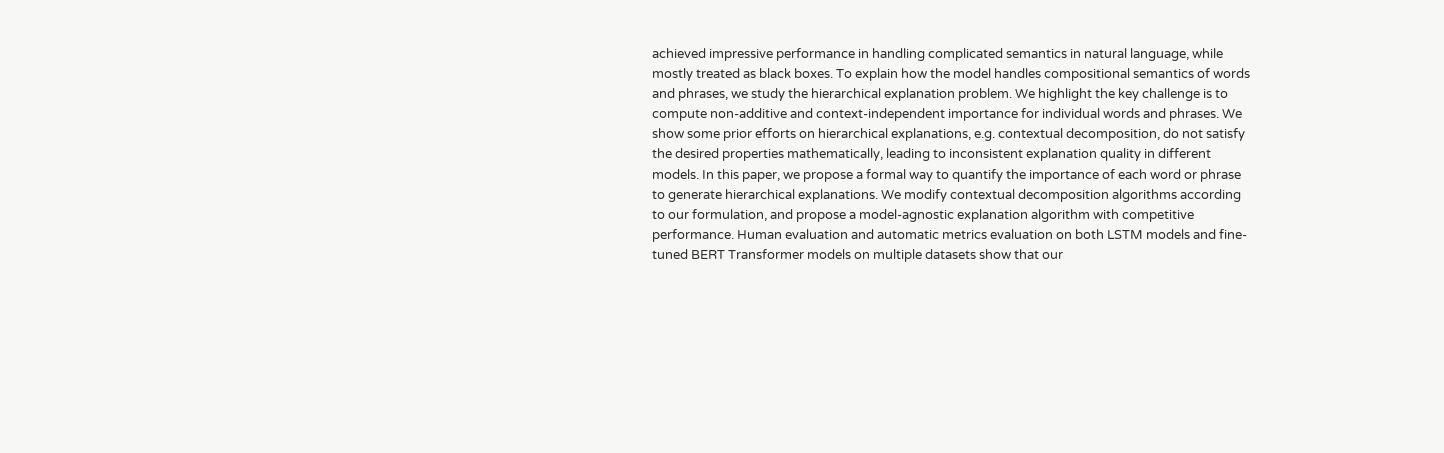achieved impressive performance in handling complicated semantics in natural language, while mostly treated as black boxes. To explain how the model handles compositional semantics of words and phrases, we study the hierarchical explanation problem. We highlight the key challenge is to compute non-additive and context-independent importance for individual words and phrases. We show some prior efforts on hierarchical explanations, e.g. contextual decomposition, do not satisfy the desired properties mathematically, leading to inconsistent explanation quality in different models. In this paper, we propose a formal way to quantify the importance of each word or phrase to generate hierarchical explanations. We modify contextual decomposition algorithms according to our formulation, and propose a model-agnostic explanation algorithm with competitive performance. Human evaluation and automatic metrics evaluation on both LSTM models and fine-tuned BERT Transformer models on multiple datasets show that our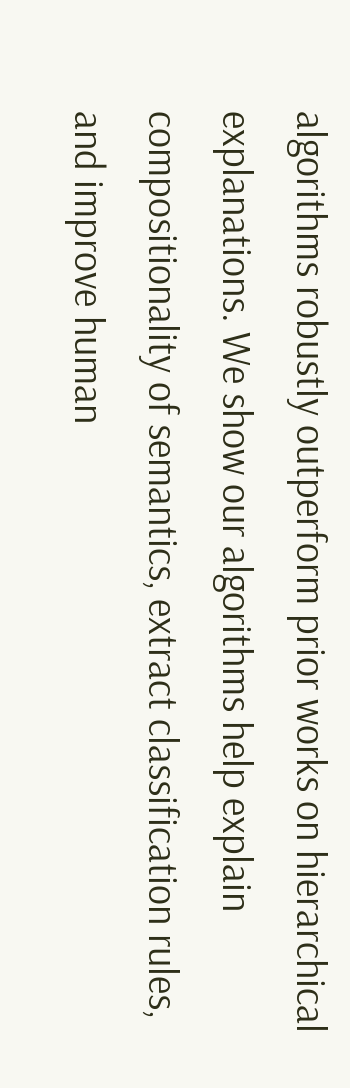algorithms robustly outperform prior works on hierarchical explanations. We show our algorithms help explain compositionality of semantics, extract classification rules, and improve human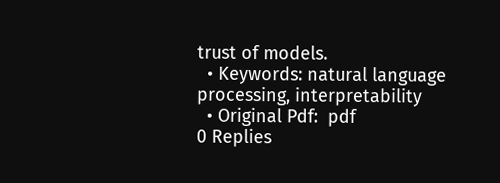trust of models.
  • Keywords: natural language processing, interpretability
  • Original Pdf:  pdf
0 Replies